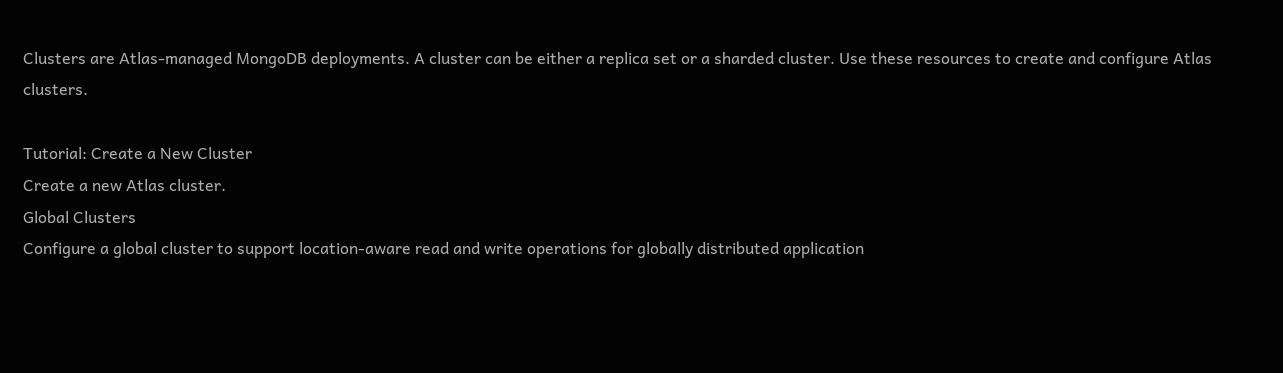Clusters are Atlas-managed MongoDB deployments. A cluster can be either a replica set or a sharded cluster. Use these resources to create and configure Atlas clusters.

Tutorial: Create a New Cluster
Create a new Atlas cluster.
Global Clusters
Configure a global cluster to support location-aware read and write operations for globally distributed application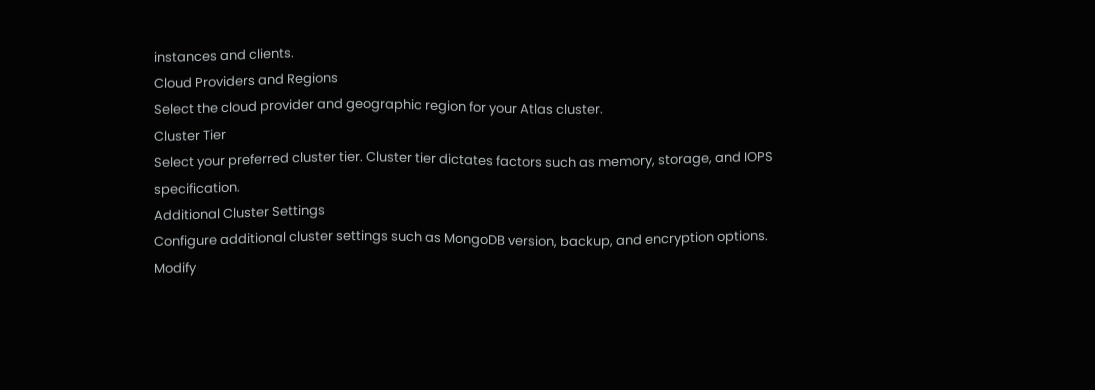instances and clients.
Cloud Providers and Regions
Select the cloud provider and geographic region for your Atlas cluster.
Cluster Tier
Select your preferred cluster tier. Cluster tier dictates factors such as memory, storage, and IOPS specification.
Additional Cluster Settings
Configure additional cluster settings such as MongoDB version, backup, and encryption options.
Modify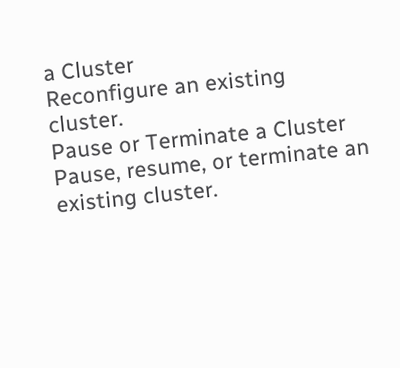a Cluster
Reconfigure an existing cluster.
Pause or Terminate a Cluster
Pause, resume, or terminate an existing cluster.